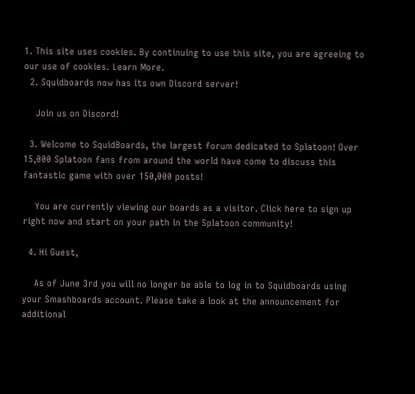1. This site uses cookies. By continuing to use this site, you are agreeing to our use of cookies. Learn More.
  2. Squidboards now has its own Discord server!

    Join us on Discord!

  3. Welcome to SquidBoards, the largest forum dedicated to Splatoon! Over 15,000 Splatoon fans from around the world have come to discuss this fantastic game with over 150,000 posts!

    You are currently viewing our boards as a visitor. Click here to sign up right now and start on your path in the Splatoon community!

  4. Hi Guest,

    As of June 3rd you will no longer be able to log in to Squidboards using your Smashboards account. Please take a look at the announcement for additional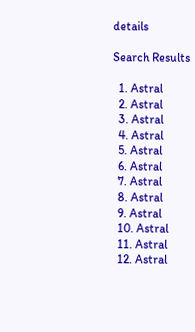details

Search Results

  1. Astral
  2. Astral
  3. Astral
  4. Astral
  5. Astral
  6. Astral
  7. Astral
  8. Astral
  9. Astral
  10. Astral
  11. Astral
  12. Astral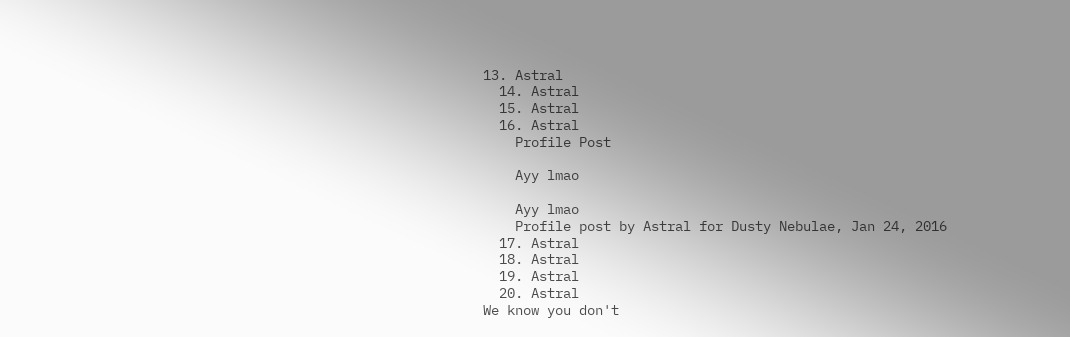13. Astral
  14. Astral
  15. Astral
  16. Astral
    Profile Post

    Ayy lmao

    Ayy lmao
    Profile post by Astral for Dusty Nebulae, Jan 24, 2016
  17. Astral
  18. Astral
  19. Astral
  20. Astral
We know you don't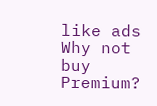like ads
Why not buy Premium?